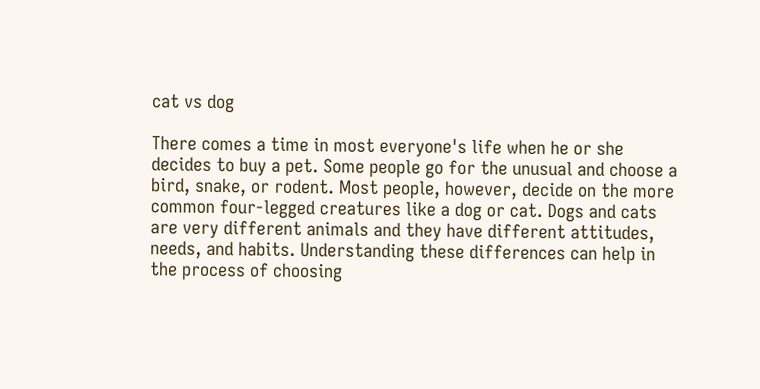cat vs dog

There comes a time in most everyone's life when he or she decides to buy a pet. Some people go for the unusual and choose a bird, snake, or rodent. Most people, however, decide on the more common four-legged creatures like a dog or cat. Dogs and cats are very different animals and they have different attitudes, needs, and habits. Understanding these differences can help in the process of choosing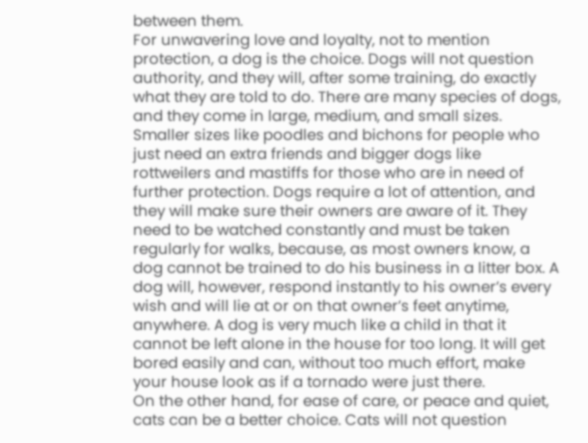between them.
For unwavering love and loyalty, not to mention protection, a dog is the choice. Dogs will not question authority, and they will, after some training, do exactly what they are told to do. There are many species of dogs, and they come in large, medium, and small sizes. Smaller sizes like poodles and bichons for people who just need an extra friends and bigger dogs like rottweilers and mastiffs for those who are in need of further protection. Dogs require a lot of attention, and they will make sure their owners are aware of it. They need to be watched constantly and must be taken regularly for walks, because, as most owners know, a dog cannot be trained to do his business in a litter box. A dog will, however, respond instantly to his owner’s every wish and will lie at or on that owner’s feet anytime, anywhere. A dog is very much like a child in that it cannot be left alone in the house for too long. It will get bored easily and can, without too much effort, make your house look as if a tornado were just there.
On the other hand, for ease of care, or peace and quiet, cats can be a better choice. Cats will not question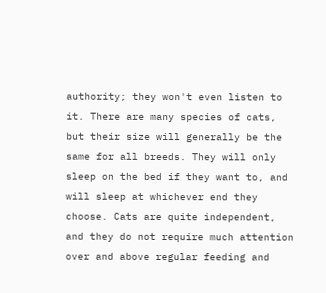authority; they won't even listen to it. There are many species of cats, but their size will generally be the same for all breeds. They will only sleep on the bed if they want to, and will sleep at whichever end they choose. Cats are quite independent, and they do not require much attention over and above regular feeding and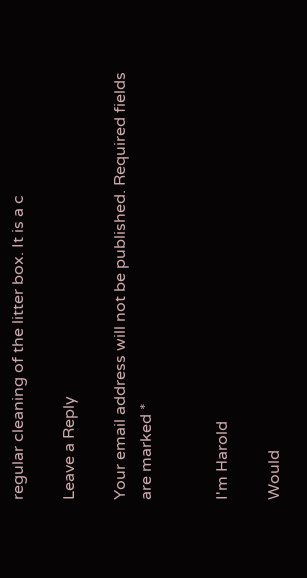regular cleaning of the litter box. It is a c

Leave a Reply

Your email address will not be published. Required fields are marked *


I'm Harold

Would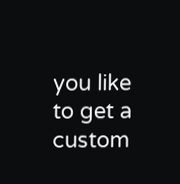you like to get a custom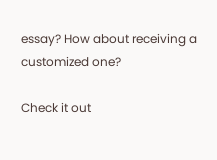essay? How about receiving a customized one?

Check it out